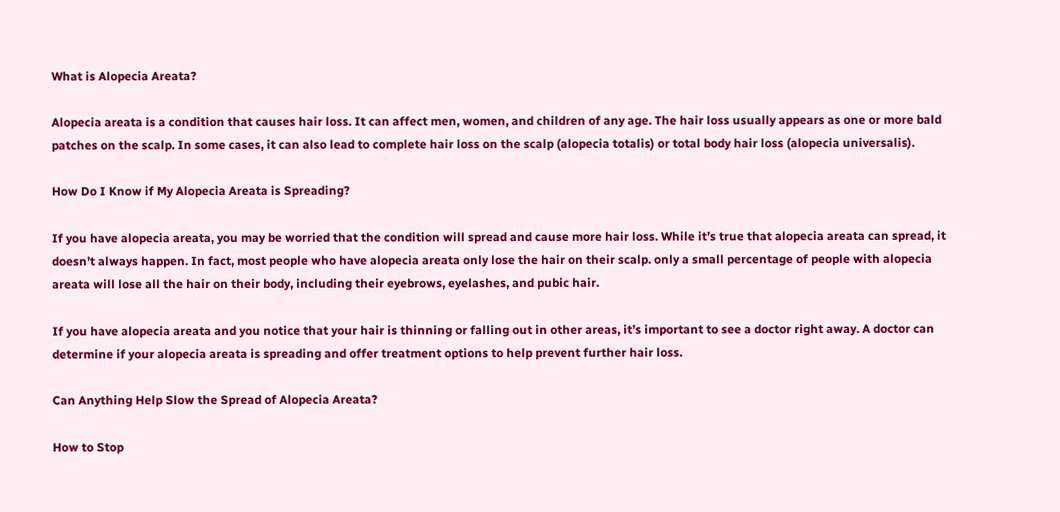What is Alopecia Areata?

Alopecia areata is a condition that causes hair loss. It can affect men, women, and children of any age. The hair loss usually appears as one or more bald patches on the scalp. In some cases, it can also lead to complete hair loss on the scalp (alopecia totalis) or total body hair loss (alopecia universalis).

How Do I Know if My Alopecia Areata is Spreading?

If you have alopecia areata, you may be worried that the condition will spread and cause more hair loss. While it’s true that alopecia areata can spread, it doesn’t always happen. In fact, most people who have alopecia areata only lose the hair on their scalp. only a small percentage of people with alopecia areata will lose all the hair on their body, including their eyebrows, eyelashes, and pubic hair.

If you have alopecia areata and you notice that your hair is thinning or falling out in other areas, it’s important to see a doctor right away. A doctor can determine if your alopecia areata is spreading and offer treatment options to help prevent further hair loss.

Can Anything Help Slow the Spread of Alopecia Areata?

How to Stop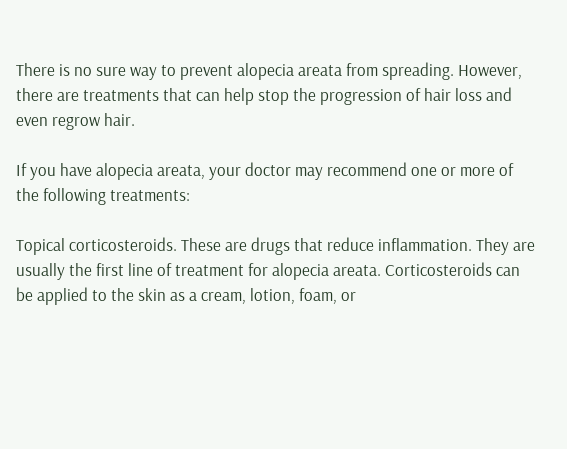There is no sure way to prevent alopecia areata from spreading. However, there are treatments that can help stop the progression of hair loss and even regrow hair.

If you have alopecia areata, your doctor may recommend one or more of the following treatments:

Topical corticosteroids. These are drugs that reduce inflammation. They are usually the first line of treatment for alopecia areata. Corticosteroids can be applied to the skin as a cream, lotion, foam, or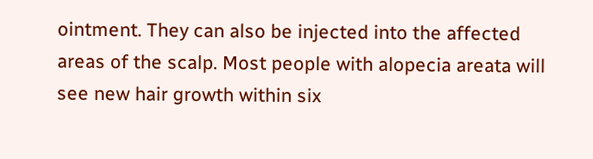ointment. They can also be injected into the affected areas of the scalp. Most people with alopecia areata will see new hair growth within six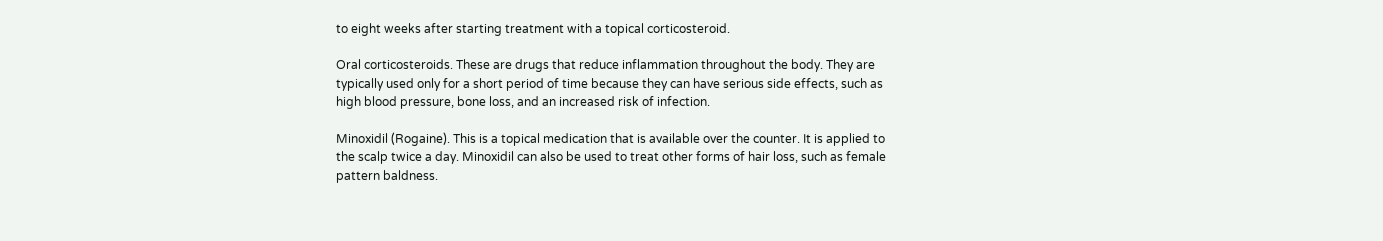to eight weeks after starting treatment with a topical corticosteroid.

Oral corticosteroids. These are drugs that reduce inflammation throughout the body. They are typically used only for a short period of time because they can have serious side effects, such as high blood pressure, bone loss, and an increased risk of infection.

Minoxidil (Rogaine). This is a topical medication that is available over the counter. It is applied to the scalp twice a day. Minoxidil can also be used to treat other forms of hair loss, such as female pattern baldness.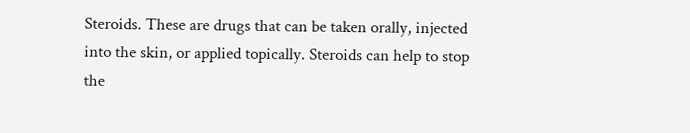Steroids. These are drugs that can be taken orally, injected into the skin, or applied topically. Steroids can help to stop the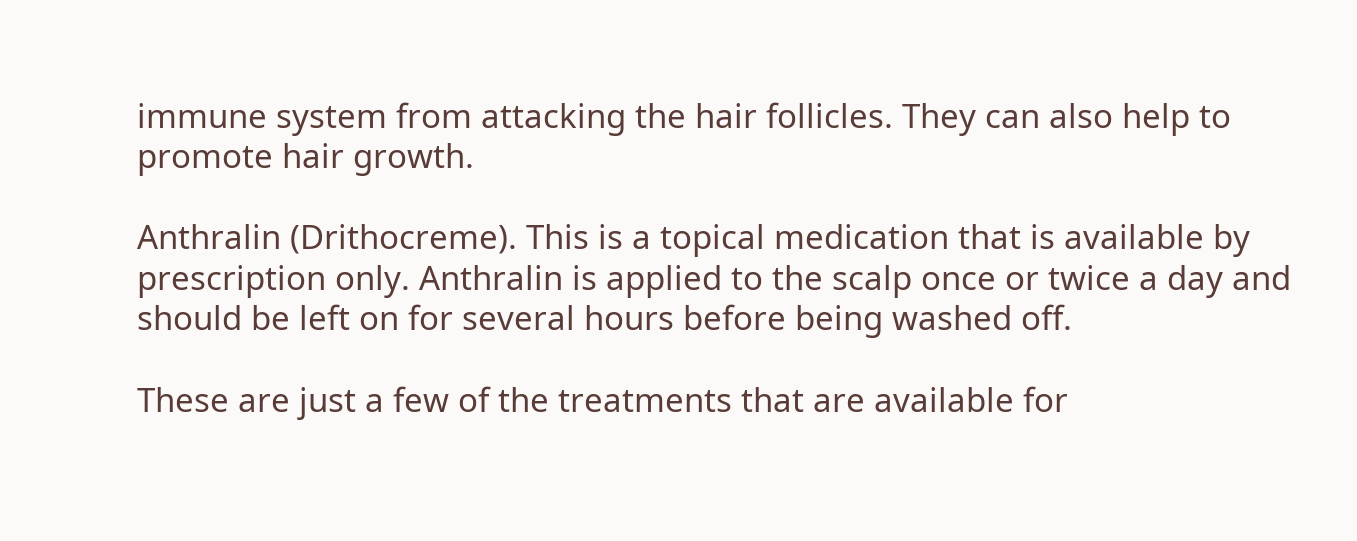immune system from attacking the hair follicles. They can also help to promote hair growth.

Anthralin (Drithocreme). This is a topical medication that is available by prescription only. Anthralin is applied to the scalp once or twice a day and should be left on for several hours before being washed off.

These are just a few of the treatments that are available for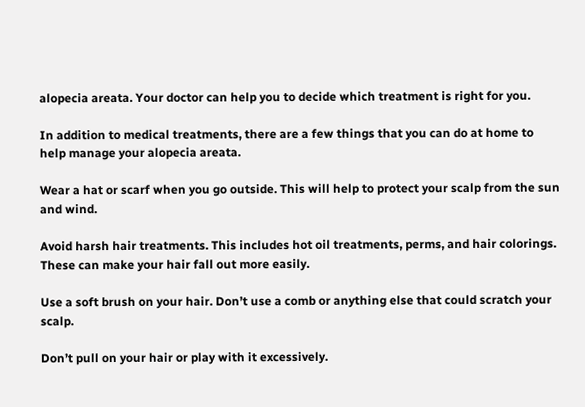alopecia areata. Your doctor can help you to decide which treatment is right for you.

In addition to medical treatments, there are a few things that you can do at home to help manage your alopecia areata.

Wear a hat or scarf when you go outside. This will help to protect your scalp from the sun and wind.

Avoid harsh hair treatments. This includes hot oil treatments, perms, and hair colorings. These can make your hair fall out more easily.

Use a soft brush on your hair. Don’t use a comb or anything else that could scratch your scalp.

Don’t pull on your hair or play with it excessively.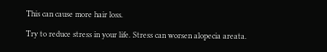This can cause more hair loss.

Try to reduce stress in your life. Stress can worsen alopecia areata.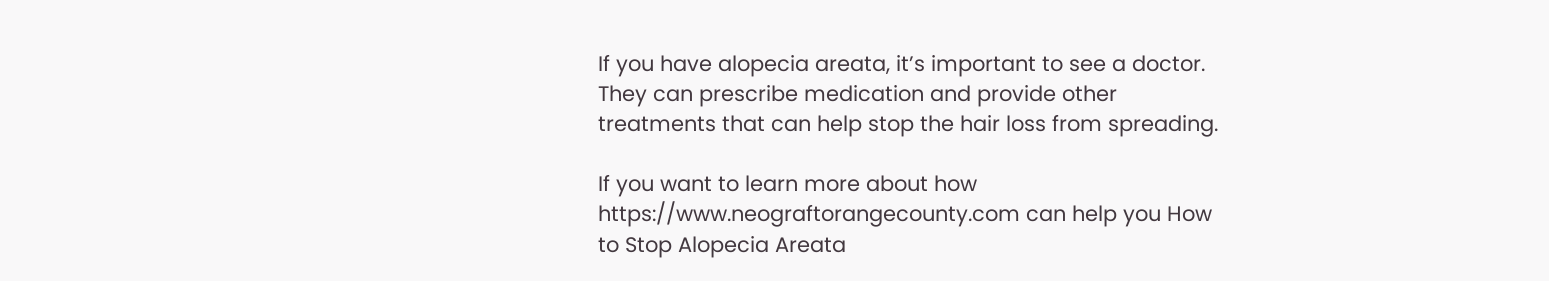If you have alopecia areata, it’s important to see a doctor. They can prescribe medication and provide other treatments that can help stop the hair loss from spreading.

If you want to learn more about how https://www.neograftorangecounty.com can help you How to Stop Alopecia Areata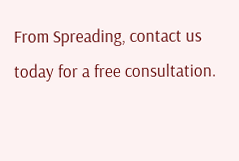From Spreading, contact us today for a free consultation.